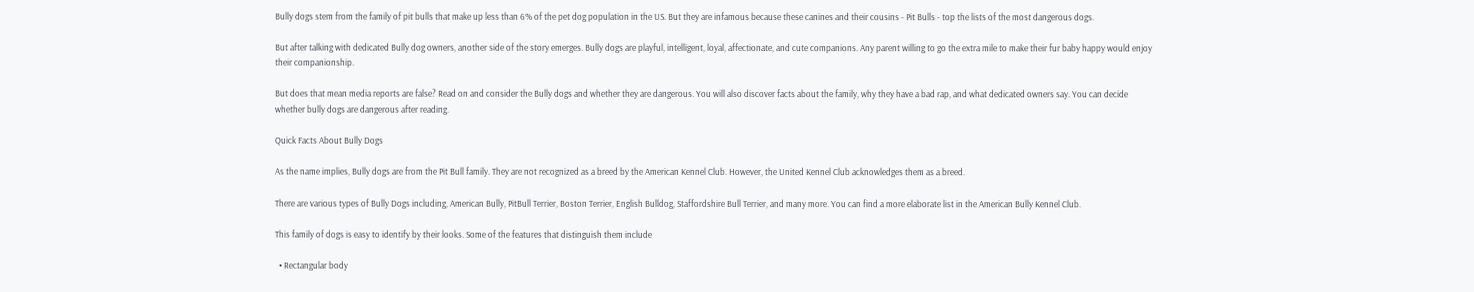Bully dogs stem from the family of pit bulls that make up less than 6% of the pet dog population in the US. But they are infamous because these canines and their cousins - Pit Bulls - top the lists of the most dangerous dogs.

But after talking with dedicated Bully dog owners, another side of the story emerges. Bully dogs are playful, intelligent, loyal, affectionate, and cute companions. Any parent willing to go the extra mile to make their fur baby happy would enjoy their companionship.

But does that mean media reports are false? Read on and consider the Bully dogs and whether they are dangerous. You will also discover facts about the family, why they have a bad rap, and what dedicated owners say. You can decide whether bully dogs are dangerous after reading.

Quick Facts About Bully Dogs

As the name implies, Bully dogs are from the Pit Bull family. They are not recognized as a breed by the American Kennel Club. However, the United Kennel Club acknowledges them as a breed.

There are various types of Bully Dogs including, American Bully, PitBull Terrier, Boston Terrier, English Bulldog, Staffordshire Bull Terrier, and many more. You can find a more elaborate list in the American Bully Kennel Club.

This family of dogs is easy to identify by their looks. Some of the features that distinguish them include

  • Rectangular body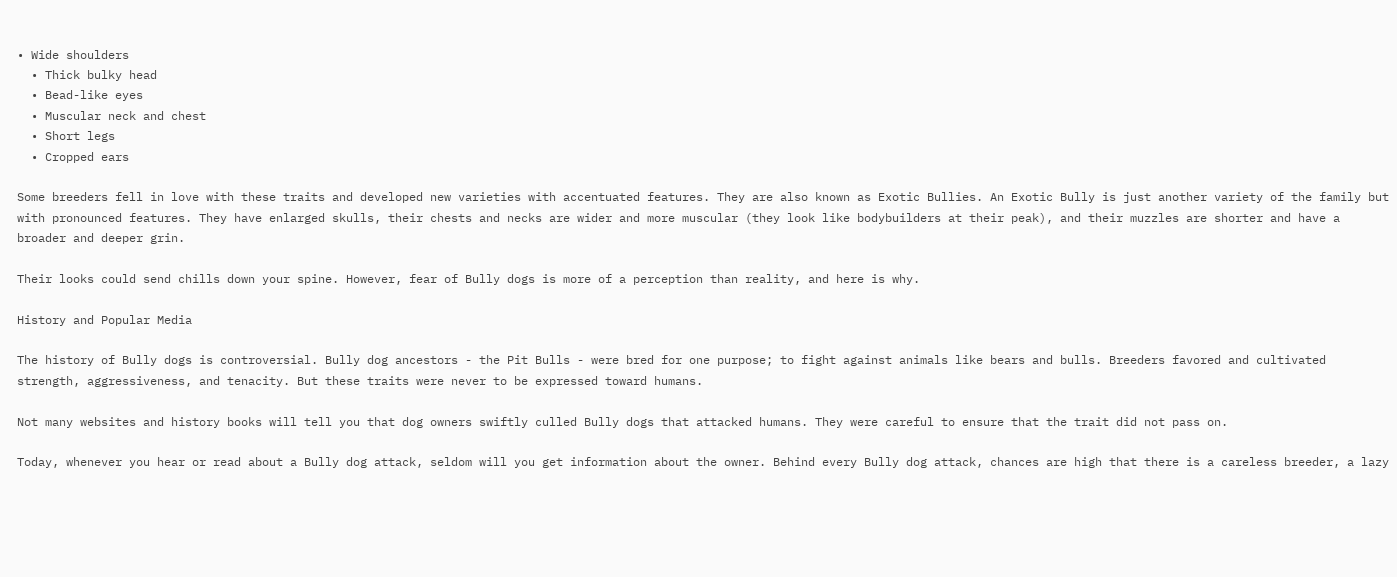• Wide shoulders
  • Thick bulky head
  • Bead-like eyes
  • Muscular neck and chest
  • Short legs
  • Cropped ears

Some breeders fell in love with these traits and developed new varieties with accentuated features. They are also known as Exotic Bullies. An Exotic Bully is just another variety of the family but with pronounced features. They have enlarged skulls, their chests and necks are wider and more muscular (they look like bodybuilders at their peak), and their muzzles are shorter and have a broader and deeper grin.

Their looks could send chills down your spine. However, fear of Bully dogs is more of a perception than reality, and here is why.

History and Popular Media

The history of Bully dogs is controversial. Bully dog ancestors - the Pit Bulls - were bred for one purpose; to fight against animals like bears and bulls. Breeders favored and cultivated strength, aggressiveness, and tenacity. But these traits were never to be expressed toward humans.

Not many websites and history books will tell you that dog owners swiftly culled Bully dogs that attacked humans. They were careful to ensure that the trait did not pass on.

Today, whenever you hear or read about a Bully dog attack, seldom will you get information about the owner. Behind every Bully dog attack, chances are high that there is a careless breeder, a lazy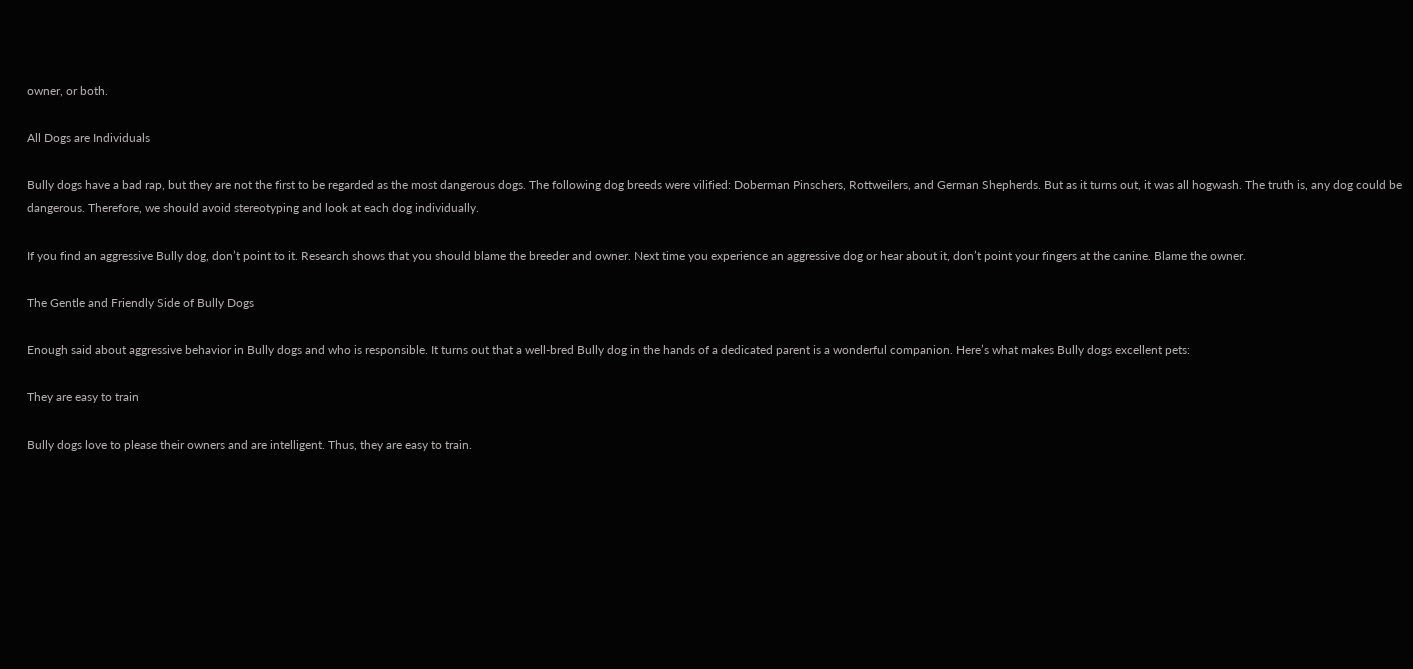owner, or both.

All Dogs are Individuals

Bully dogs have a bad rap, but they are not the first to be regarded as the most dangerous dogs. The following dog breeds were vilified: Doberman Pinschers, Rottweilers, and German Shepherds. But as it turns out, it was all hogwash. The truth is, any dog could be dangerous. Therefore, we should avoid stereotyping and look at each dog individually.

If you find an aggressive Bully dog, don’t point to it. Research shows that you should blame the breeder and owner. Next time you experience an aggressive dog or hear about it, don’t point your fingers at the canine. Blame the owner.

The Gentle and Friendly Side of Bully Dogs

Enough said about aggressive behavior in Bully dogs and who is responsible. It turns out that a well-bred Bully dog in the hands of a dedicated parent is a wonderful companion. Here’s what makes Bully dogs excellent pets:

They are easy to train

Bully dogs love to please their owners and are intelligent. Thus, they are easy to train.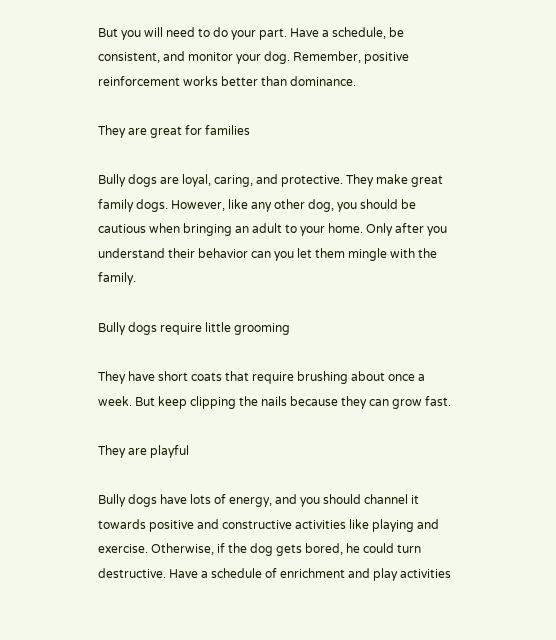But you will need to do your part. Have a schedule, be consistent, and monitor your dog. Remember, positive reinforcement works better than dominance.

They are great for families

Bully dogs are loyal, caring, and protective. They make great family dogs. However, like any other dog, you should be cautious when bringing an adult to your home. Only after you understand their behavior can you let them mingle with the family.

Bully dogs require little grooming

They have short coats that require brushing about once a week. But keep clipping the nails because they can grow fast.

They are playful

Bully dogs have lots of energy, and you should channel it towards positive and constructive activities like playing and exercise. Otherwise, if the dog gets bored, he could turn destructive. Have a schedule of enrichment and play activities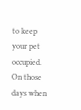to keep your pet occupied. On those days when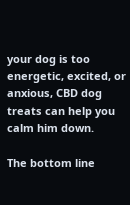your dog is too energetic, excited, or anxious, CBD dog treats can help you calm him down.

The bottom line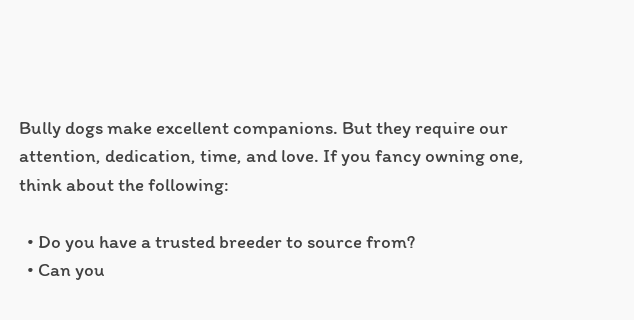Bully dogs make excellent companions. But they require our attention, dedication, time, and love. If you fancy owning one, think about the following:

  • Do you have a trusted breeder to source from?
  • Can you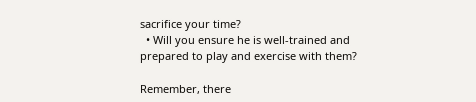sacrifice your time?
  • Will you ensure he is well-trained and prepared to play and exercise with them?

Remember, there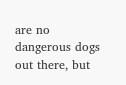are no dangerous dogs out there, but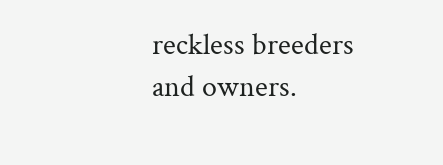reckless breeders and owners.